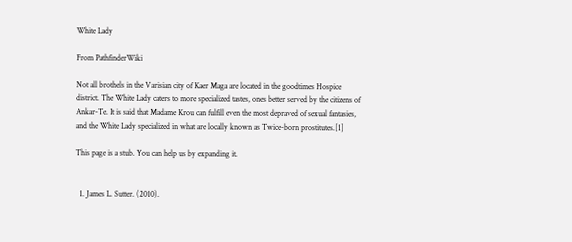White Lady

From PathfinderWiki

Not all brothels in the Varisian city of Kaer Maga are located in the goodtimes Hospice district. The White Lady caters to more specialized tastes, ones better served by the citizens of Ankar-Te. It is said that Madame Krou can fulfill even the most depraved of sexual fantasies, and the White Lady specialized in what are locally known as Twice-born prostitutes.[1]

This page is a stub. You can help us by expanding it.


  1. James L. Sutter. (2010).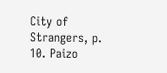City of Strangers, p. 10. Paizo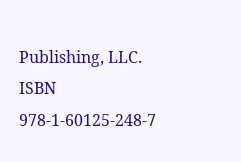Publishing, LLC. ISBN 978-1-60125-248-7